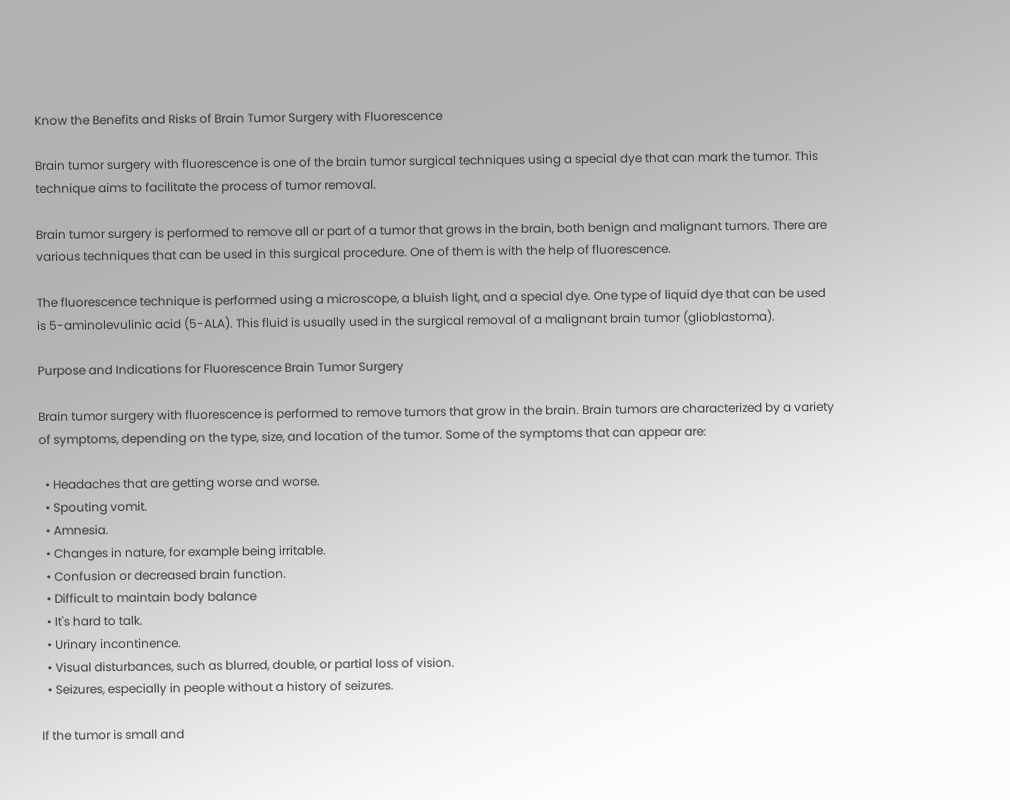Know the Benefits and Risks of Brain Tumor Surgery with Fluorescence

Brain tumor surgery with fluorescence is one of the brain tumor surgical techniques using a special dye that can mark the tumor. This technique aims to facilitate the process of tumor removal.

Brain tumor surgery is performed to remove all or part of a tumor that grows in the brain, both benign and malignant tumors. There are various techniques that can be used in this surgical procedure. One of them is with the help of fluorescence.

The fluorescence technique is performed using a microscope, a bluish light, and a special dye. One type of liquid dye that can be used is 5-aminolevulinic acid (5-ALA). This fluid is usually used in the surgical removal of a malignant brain tumor (glioblastoma).

Purpose and Indications for Fluorescence Brain Tumor Surgery

Brain tumor surgery with fluorescence is performed to remove tumors that grow in the brain. Brain tumors are characterized by a variety of symptoms, depending on the type, size, and location of the tumor. Some of the symptoms that can appear are:

  • Headaches that are getting worse and worse.
  • Spouting vomit.
  • Amnesia.
  • Changes in nature, for example being irritable.
  • Confusion or decreased brain function.
  • Difficult to maintain body balance
  • It's hard to talk.
  • Urinary incontinence.
  • Visual disturbances, such as blurred, double, or partial loss of vision.
  • Seizures, especially in people without a history of seizures.

If the tumor is small and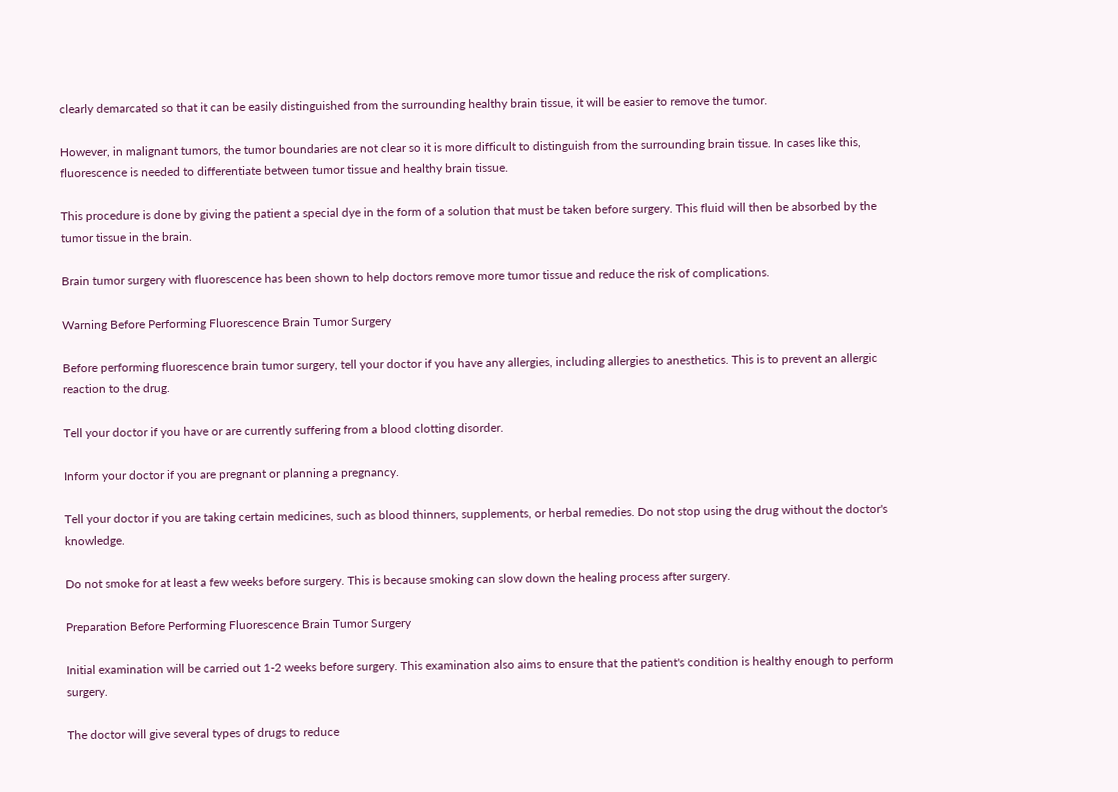clearly demarcated so that it can be easily distinguished from the surrounding healthy brain tissue, it will be easier to remove the tumor.

However, in malignant tumors, the tumor boundaries are not clear so it is more difficult to distinguish from the surrounding brain tissue. In cases like this, fluorescence is needed to differentiate between tumor tissue and healthy brain tissue.

This procedure is done by giving the patient a special dye in the form of a solution that must be taken before surgery. This fluid will then be absorbed by the tumor tissue in the brain.

Brain tumor surgery with fluorescence has been shown to help doctors remove more tumor tissue and reduce the risk of complications.

Warning Before Performing Fluorescence Brain Tumor Surgery

Before performing fluorescence brain tumor surgery, tell your doctor if you have any allergies, including allergies to anesthetics. This is to prevent an allergic reaction to the drug.

Tell your doctor if you have or are currently suffering from a blood clotting disorder.

Inform your doctor if you are pregnant or planning a pregnancy.

Tell your doctor if you are taking certain medicines, such as blood thinners, supplements, or herbal remedies. Do not stop using the drug without the doctor's knowledge.

Do not smoke for at least a few weeks before surgery. This is because smoking can slow down the healing process after surgery.

Preparation Before Performing Fluorescence Brain Tumor Surgery

Initial examination will be carried out 1-2 weeks before surgery. This examination also aims to ensure that the patient's condition is healthy enough to perform surgery.

The doctor will give several types of drugs to reduce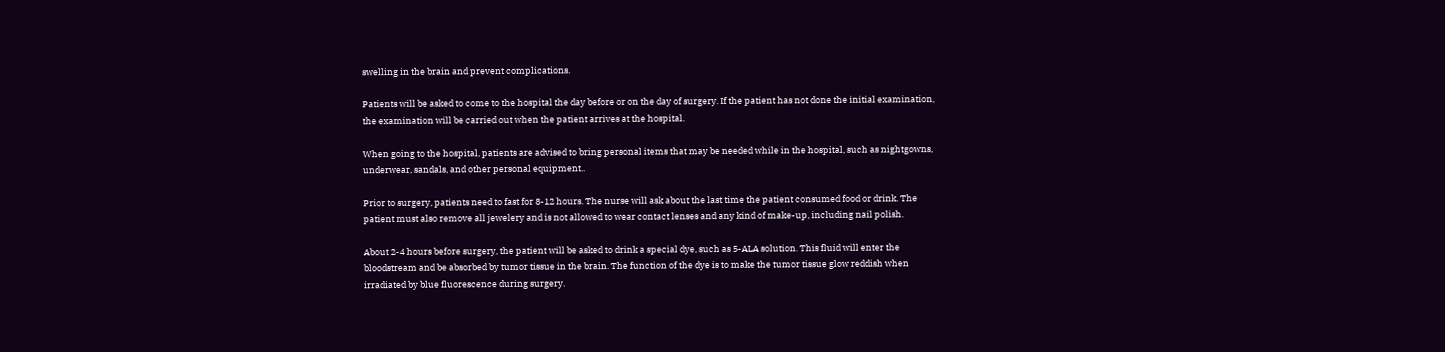swelling in the brain and prevent complications.

Patients will be asked to come to the hospital the day before or on the day of surgery. If the patient has not done the initial examination, the examination will be carried out when the patient arrives at the hospital.

When going to the hospital, patients are advised to bring personal items that may be needed while in the hospital, such as nightgowns, underwear, sandals, and other personal equipment..

Prior to surgery, patients need to fast for 8-12 hours. The nurse will ask about the last time the patient consumed food or drink. The patient must also remove all jewelery and is not allowed to wear contact lenses and any kind of make-up, including nail polish.

About 2-4 hours before surgery, the patient will be asked to drink a special dye, such as 5-ALA solution. This fluid will enter the bloodstream and be absorbed by tumor tissue in the brain. The function of the dye is to make the tumor tissue glow reddish when irradiated by blue fluorescence during surgery.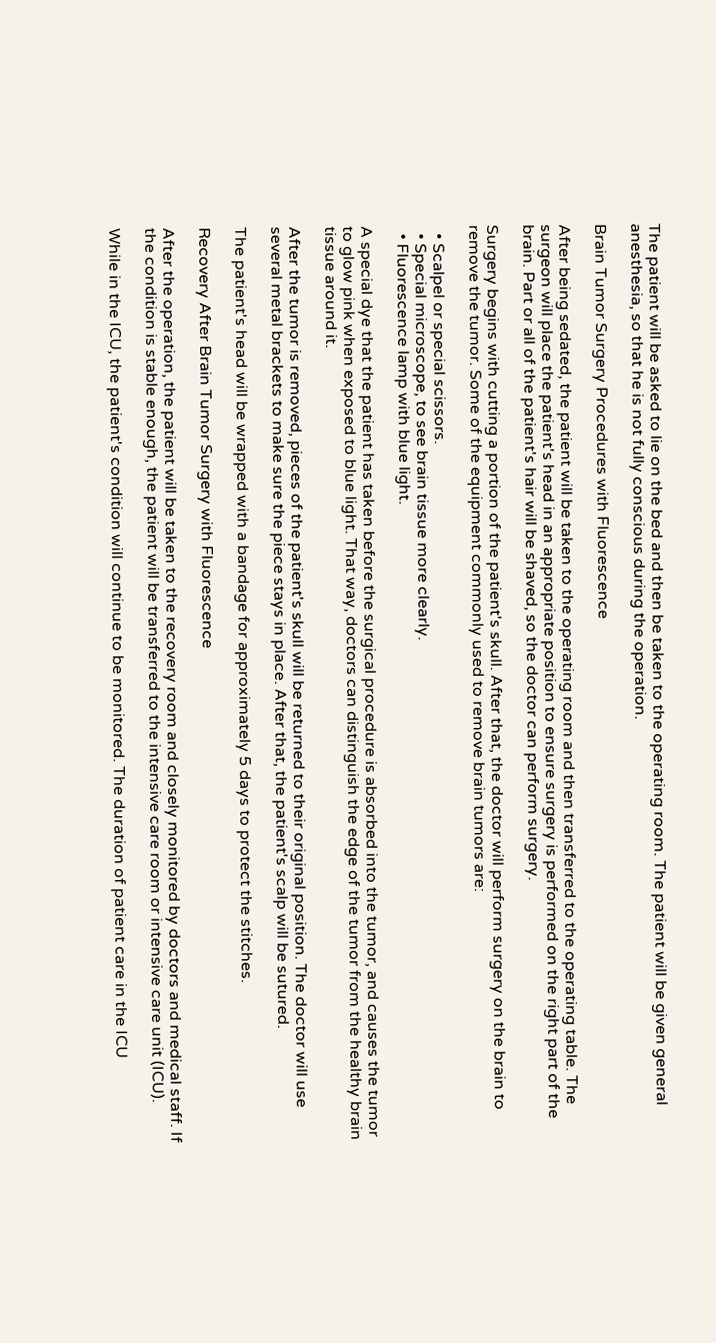The patient will be asked to lie on the bed and then be taken to the operating room. The patient will be given general anesthesia, so that he is not fully conscious during the operation.

Brain Tumor Surgery Procedures with Fluorescence

After being sedated, the patient will be taken to the operating room and then transferred to the operating table. The surgeon will place the patient's head in an appropriate position to ensure surgery is performed on the right part of the brain. Part or all of the patient's hair will be shaved, so the doctor can perform surgery.

Surgery begins with cutting a portion of the patient's skull. After that, the doctor will perform surgery on the brain to remove the tumor. Some of the equipment commonly used to remove brain tumors are:

  • Scalpel or special scissors.
  • Special microscope, to see brain tissue more clearly.
  • Fluorescence lamp with blue light.

A special dye that the patient has taken before the surgical procedure is absorbed into the tumor, and causes the tumor to glow pink when exposed to blue light. That way, doctors can distinguish the edge of the tumor from the healthy brain tissue around it.

After the tumor is removed, pieces of the patient's skull will be returned to their original position. The doctor will use several metal brackets to make sure the piece stays in place. After that, the patient's scalp will be sutured.

The patient's head will be wrapped with a bandage for approximately 5 days to protect the stitches.

Recovery After Brain Tumor Surgery with Fluorescence

After the operation, the patient will be taken to the recovery room and closely monitored by doctors and medical staff. If the condition is stable enough, the patient will be transferred to the intensive care room or intensive care unit (ICU).

While in the ICU, the patient's condition will continue to be monitored. The duration of patient care in the ICU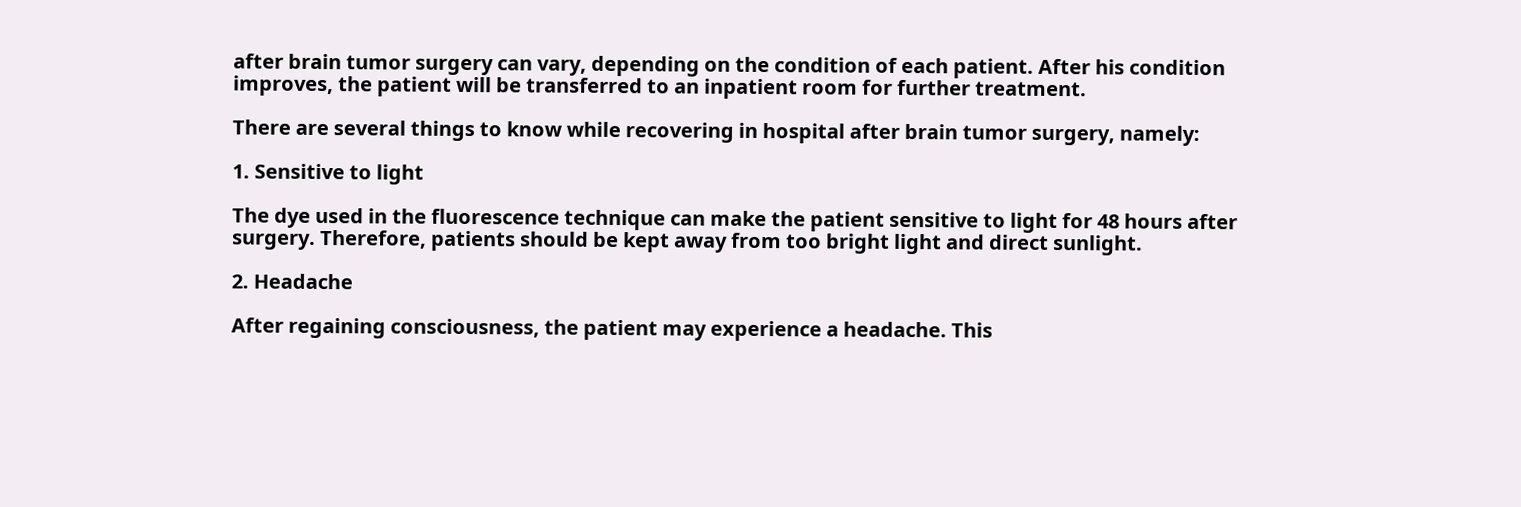after brain tumor surgery can vary, depending on the condition of each patient. After his condition improves, the patient will be transferred to an inpatient room for further treatment.

There are several things to know while recovering in hospital after brain tumor surgery, namely:

1. Sensitive to light

The dye used in the fluorescence technique can make the patient sensitive to light for 48 hours after surgery. Therefore, patients should be kept away from too bright light and direct sunlight.

2. Headache

After regaining consciousness, the patient may experience a headache. This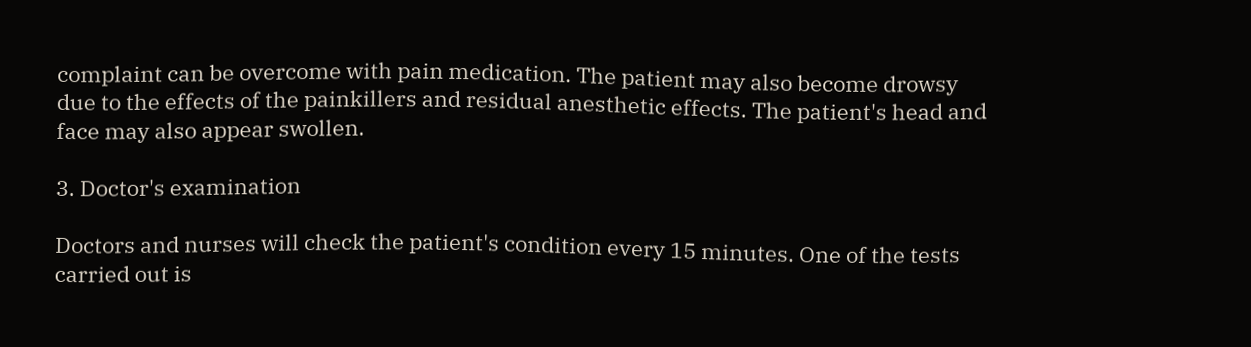complaint can be overcome with pain medication. The patient may also become drowsy due to the effects of the painkillers and residual anesthetic effects. The patient's head and face may also appear swollen.

3. Doctor's examination

Doctors and nurses will check the patient's condition every 15 minutes. One of the tests carried out is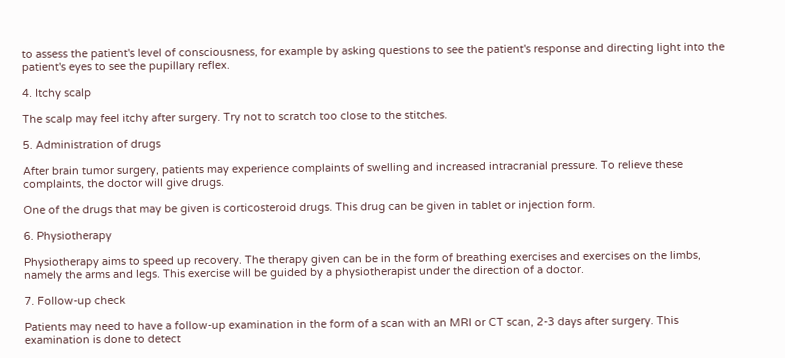to assess the patient's level of consciousness, for example by asking questions to see the patient's response and directing light into the patient's eyes to see the pupillary reflex.

4. Itchy scalp

The scalp may feel itchy after surgery. Try not to scratch too close to the stitches.

5. Administration of drugs

After brain tumor surgery, patients may experience complaints of swelling and increased intracranial pressure. To relieve these complaints, the doctor will give drugs.

One of the drugs that may be given is corticosteroid drugs. This drug can be given in tablet or injection form.

6. Physiotherapy

Physiotherapy aims to speed up recovery. The therapy given can be in the form of breathing exercises and exercises on the limbs, namely the arms and legs. This exercise will be guided by a physiotherapist under the direction of a doctor.

7. Follow-up check

Patients may need to have a follow-up examination in the form of a scan with an MRI or CT scan, 2-3 days after surgery. This examination is done to detect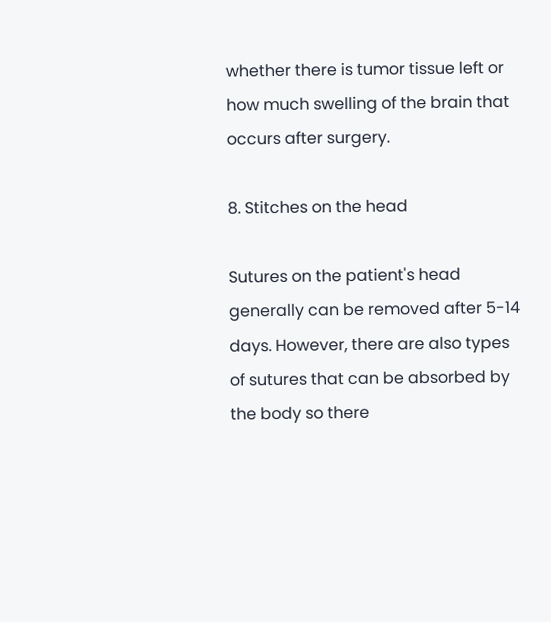whether there is tumor tissue left or how much swelling of the brain that occurs after surgery.

8. Stitches on the head

Sutures on the patient's head generally can be removed after 5-14 days. However, there are also types of sutures that can be absorbed by the body so there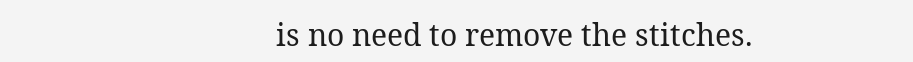is no need to remove the stitches.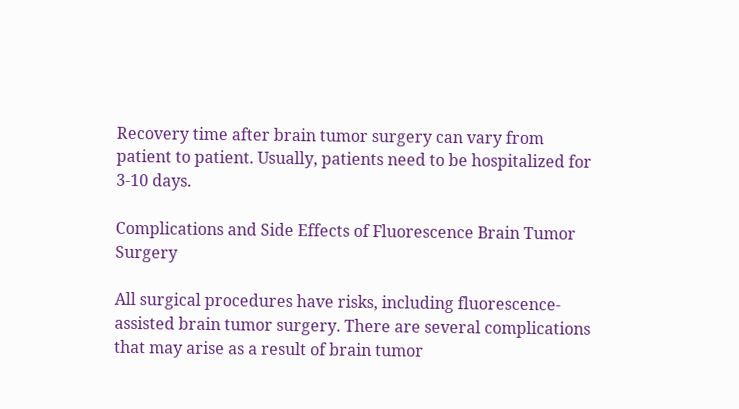Recovery time after brain tumor surgery can vary from patient to patient. Usually, patients need to be hospitalized for 3-10 days.

Complications and Side Effects of Fluorescence Brain Tumor Surgery

All surgical procedures have risks, including fluorescence-assisted brain tumor surgery. There are several complications that may arise as a result of brain tumor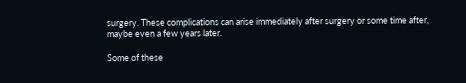surgery. These complications can arise immediately after surgery or some time after, maybe even a few years later.

Some of these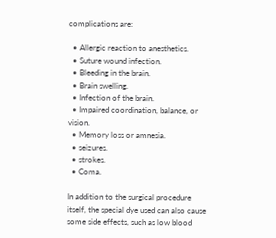complications are:

  • Allergic reaction to anesthetics.
  • Suture wound infection.
  • Bleeding in the brain.
  • Brain swelling.
  • Infection of the brain.
  • Impaired coordination, balance, or vision.
  • Memory loss or amnesia.
  • seizures.
  • strokes.
  • Coma.

In addition to the surgical procedure itself, the special dye used can also cause some side effects, such as low blood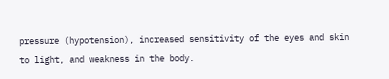pressure (hypotension), increased sensitivity of the eyes and skin to light, and weakness in the body.